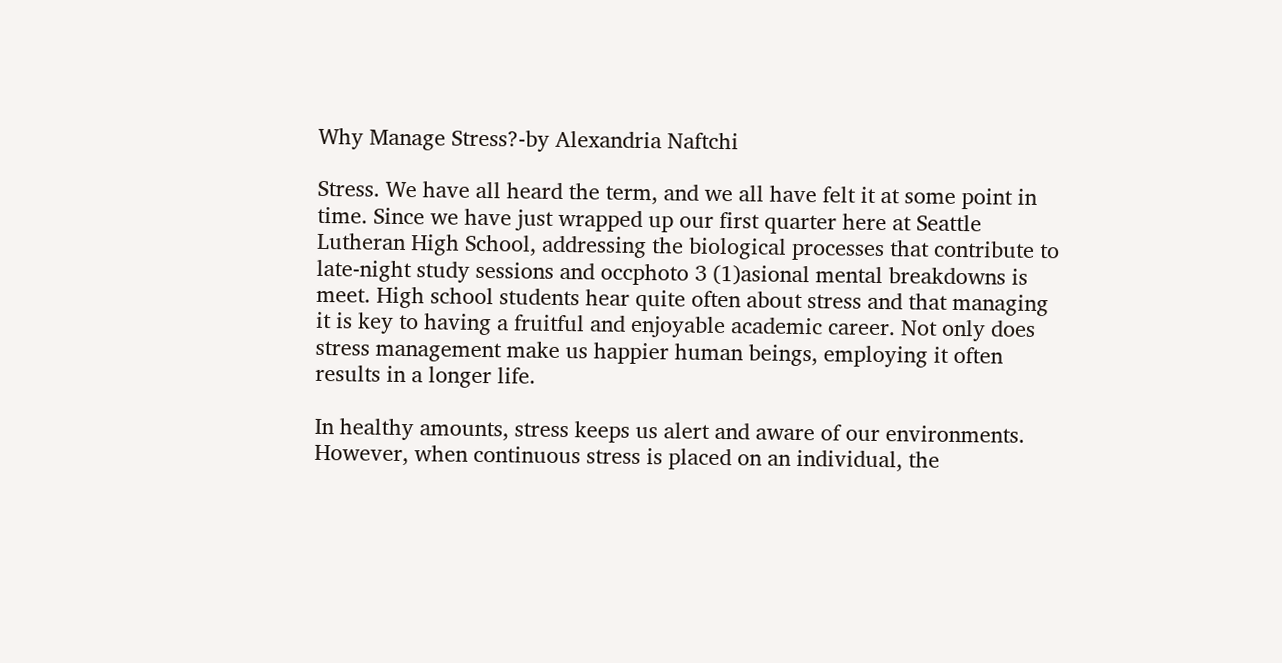Why Manage Stress?-by Alexandria Naftchi

Stress. We have all heard the term, and we all have felt it at some point in time. Since we have just wrapped up our first quarter here at Seattle Lutheran High School, addressing the biological processes that contribute to late-night study sessions and occphoto 3 (1)asional mental breakdowns is meet. High school students hear quite often about stress and that managing it is key to having a fruitful and enjoyable academic career. Not only does stress management make us happier human beings, employing it often results in a longer life.

In healthy amounts, stress keeps us alert and aware of our environments. However, when continuous stress is placed on an individual, the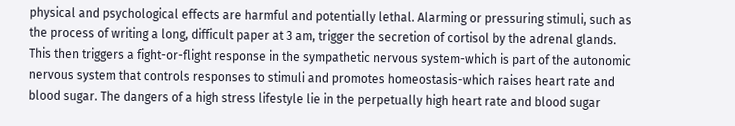physical and psychological effects are harmful and potentially lethal. Alarming or pressuring stimuli, such as the process of writing a long, difficult paper at 3 am, trigger the secretion of cortisol by the adrenal glands. This then triggers a fight-or-flight response in the sympathetic nervous system-which is part of the autonomic nervous system that controls responses to stimuli and promotes homeostasis-which raises heart rate and blood sugar. The dangers of a high stress lifestyle lie in the perpetually high heart rate and blood sugar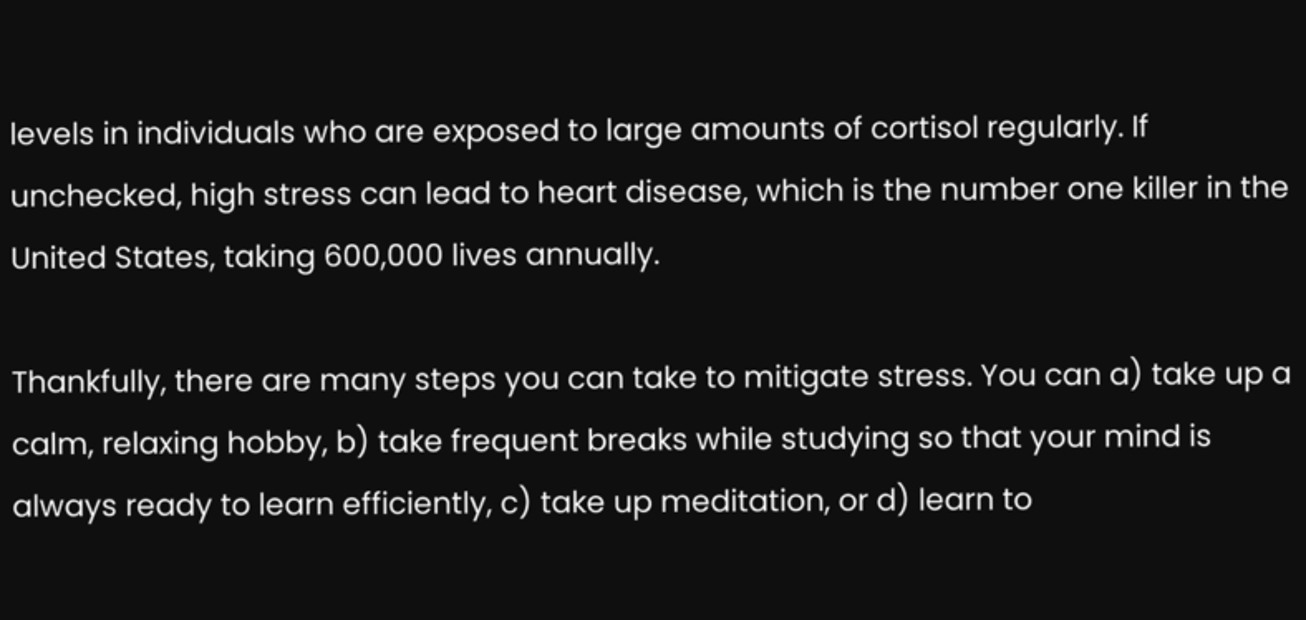levels in individuals who are exposed to large amounts of cortisol regularly. If unchecked, high stress can lead to heart disease, which is the number one killer in the United States, taking 600,000 lives annually.

Thankfully, there are many steps you can take to mitigate stress. You can a) take up a calm, relaxing hobby, b) take frequent breaks while studying so that your mind is always ready to learn efficiently, c) take up meditation, or d) learn to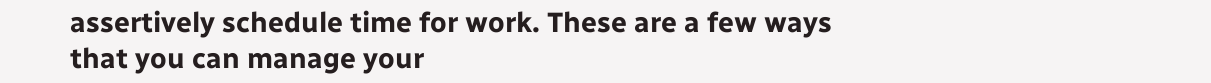assertively schedule time for work. These are a few ways that you can manage your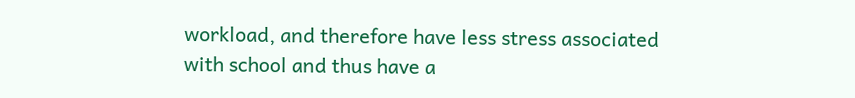workload, and therefore have less stress associated with school and thus have a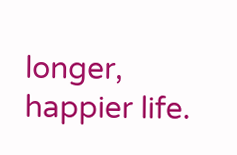longer, happier life.